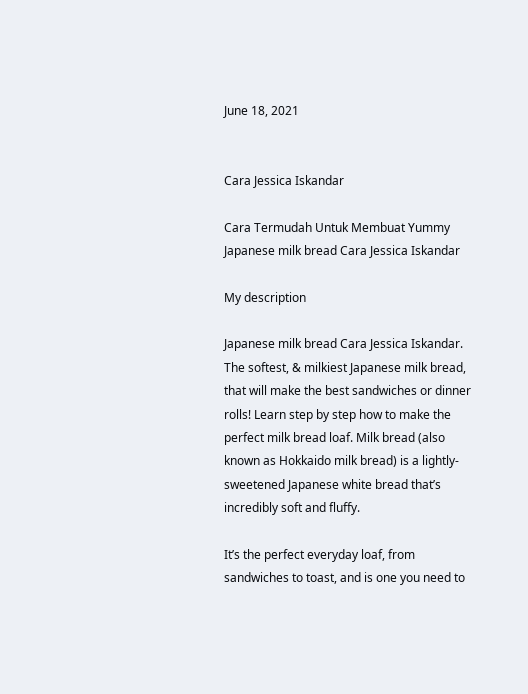June 18, 2021


Cara Jessica Iskandar

Cara Termudah Untuk Membuat Yummy Japanese milk bread Cara Jessica Iskandar

My description

Japanese milk bread Cara Jessica Iskandar.
The softest, & milkiest Japanese milk bread, that will make the best sandwiches or dinner rolls! Learn step by step how to make the perfect milk bread loaf. Milk bread (also known as Hokkaido milk bread) is a lightly-sweetened Japanese white bread that’s incredibly soft and fluffy.

It’s the perfect everyday loaf, from sandwiches to toast, and is one you need to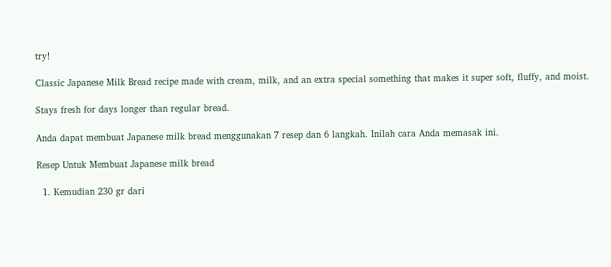try!

Classic Japanese Milk Bread recipe made with cream, milk, and an extra special something that makes it super soft, fluffy, and moist.

Stays fresh for days longer than regular bread.

Anda dapat membuat Japanese milk bread menggunakan 7 resep dan 6 langkah. Inilah cara Anda memasak ini.

Resep Untuk Membuat Japanese milk bread

  1. Kemudian 230 gr dari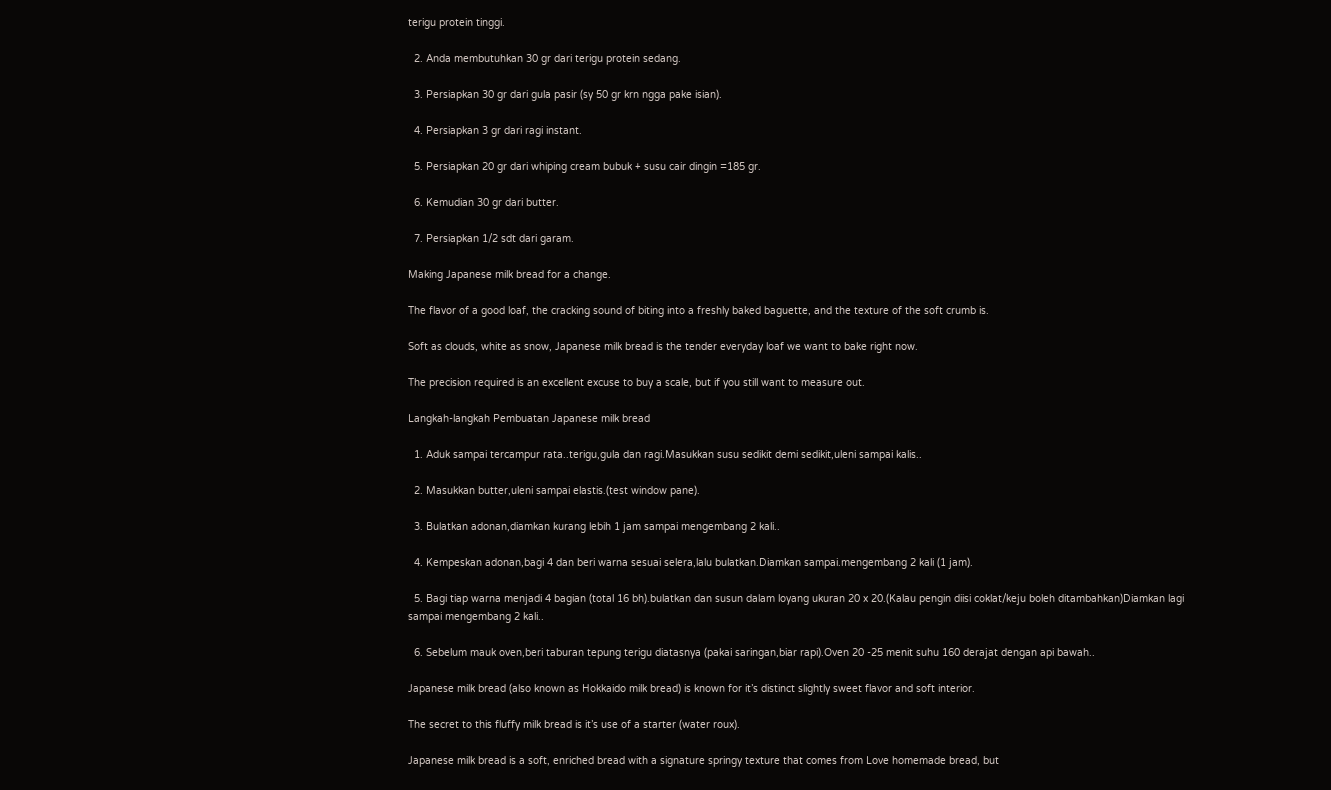terigu protein tinggi.

  2. Anda membutuhkan 30 gr dari terigu protein sedang.

  3. Persiapkan 30 gr dari gula pasir (sy 50 gr krn ngga pake isian).

  4. Persiapkan 3 gr dari ragi instant.

  5. Persiapkan 20 gr dari whiping cream bubuk + susu cair dingin =185 gr.

  6. Kemudian 30 gr dari butter.

  7. Persiapkan 1/2 sdt dari garam.

Making Japanese milk bread for a change.

The flavor of a good loaf, the cracking sound of biting into a freshly baked baguette, and the texture of the soft crumb is.

Soft as clouds, white as snow, Japanese milk bread is the tender everyday loaf we want to bake right now.

The precision required is an excellent excuse to buy a scale, but if you still want to measure out.

Langkah-langkah Pembuatan Japanese milk bread

  1. Aduk sampai tercampur rata..terigu,gula dan ragi.Masukkan susu sedikit demi sedikit,uleni sampai kalis..

  2. Masukkan butter,uleni sampai elastis.(test window pane).

  3. Bulatkan adonan,diamkan kurang lebih 1 jam sampai mengembang 2 kali..

  4. Kempeskan adonan,bagi 4 dan beri warna sesuai selera,lalu bulatkan.Diamkan sampai.mengembang 2 kali (1 jam).

  5. Bagi tiap warna menjadi 4 bagian (total 16 bh).bulatkan dan susun dalam loyang ukuran 20 x 20.(Kalau pengin diisi coklat/keju boleh ditambahkan)Diamkan lagi sampai mengembang 2 kali..

  6. Sebelum mauk oven,beri taburan tepung terigu diatasnya (pakai saringan,biar rapi).Oven 20 -25 menit suhu 160 derajat dengan api bawah..

Japanese milk bread (also known as Hokkaido milk bread) is known for it’s distinct slightly sweet flavor and soft interior.

The secret to this fluffy milk bread is it’s use of a starter (water roux).

Japanese milk bread is a soft, enriched bread with a signature springy texture that comes from Love homemade bread, but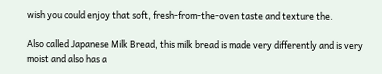wish you could enjoy that soft, fresh-from-the-oven taste and texture the.

Also called Japanese Milk Bread, this milk bread is made very differently and is very moist and also has a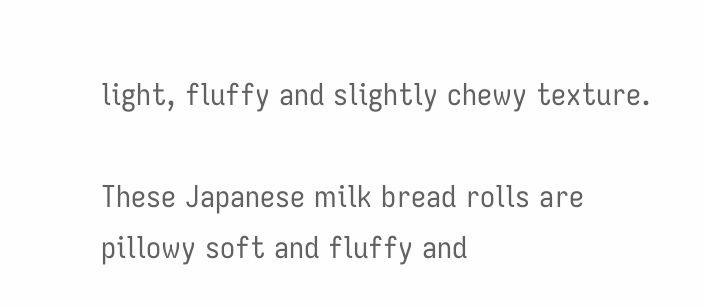light, fluffy and slightly chewy texture.

These Japanese milk bread rolls are pillowy soft and fluffy and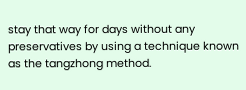stay that way for days without any preservatives by using a technique known as the tangzhong method.